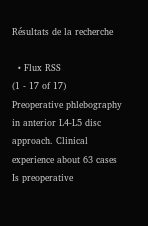Résultats de la recherche

  • Flux RSS
(1 - 17 of 17)
Preoperative phlebography in anterior L4-L5 disc approach. Clinical experience about 63 cases
Is preoperative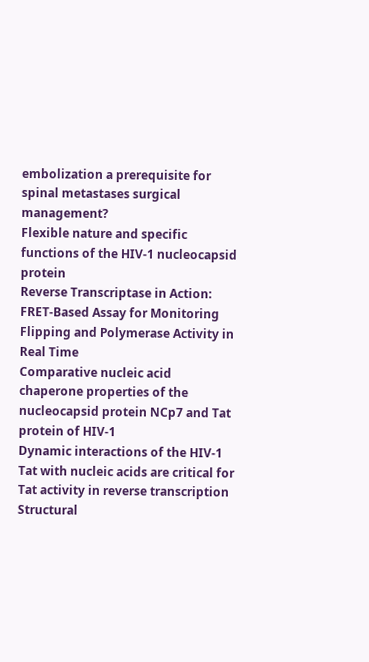embolization a prerequisite for spinal metastases surgical management?
Flexible nature and specific functions of the HIV-1 nucleocapsid protein
Reverse Transcriptase in Action: FRET-Based Assay for Monitoring Flipping and Polymerase Activity in Real Time
Comparative nucleic acid chaperone properties of the nucleocapsid protein NCp7 and Tat protein of HIV-1
Dynamic interactions of the HIV-1 Tat with nucleic acids are critical for Tat activity in reverse transcription
Structural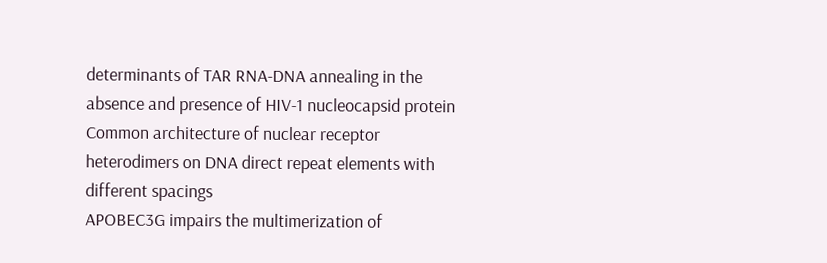determinants of TAR RNA-DNA annealing in the absence and presence of HIV-1 nucleocapsid protein
Common architecture of nuclear receptor heterodimers on DNA direct repeat elements with different spacings
APOBEC3G impairs the multimerization of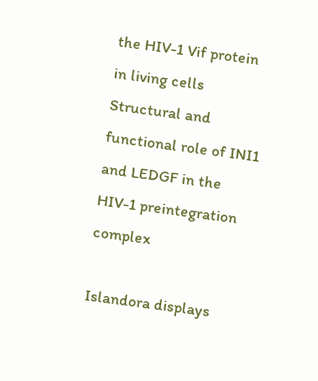the HIV-1 Vif protein in living cells
Structural and functional role of INI1 and LEDGF in the HIV-1 preintegration complex

Islandora displays